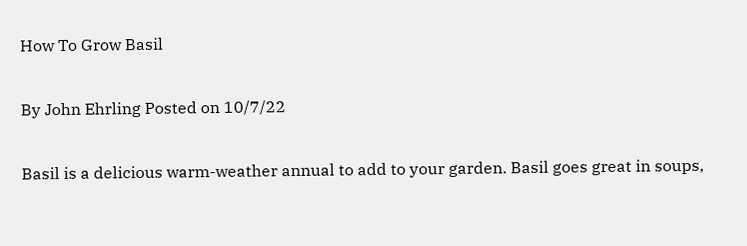How To Grow Basil

By John Ehrling Posted on 10/7/22

Basil is a delicious warm-weather annual to add to your garden. Basil goes great in soups,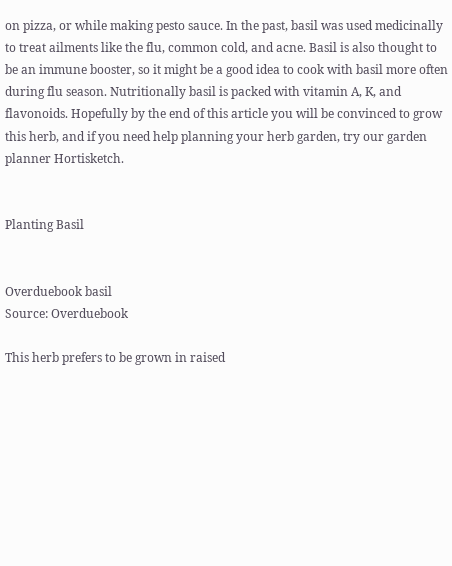on pizza, or while making pesto sauce. In the past, basil was used medicinally to treat ailments like the flu, common cold, and acne. Basil is also thought to be an immune booster, so it might be a good idea to cook with basil more often during flu season. Nutritionally basil is packed with vitamin A, K, and flavonoids. Hopefully by the end of this article you will be convinced to grow this herb, and if you need help planning your herb garden, try our garden planner Hortisketch.


Planting Basil


Overduebook basil
Source: Overduebook

This herb prefers to be grown in raised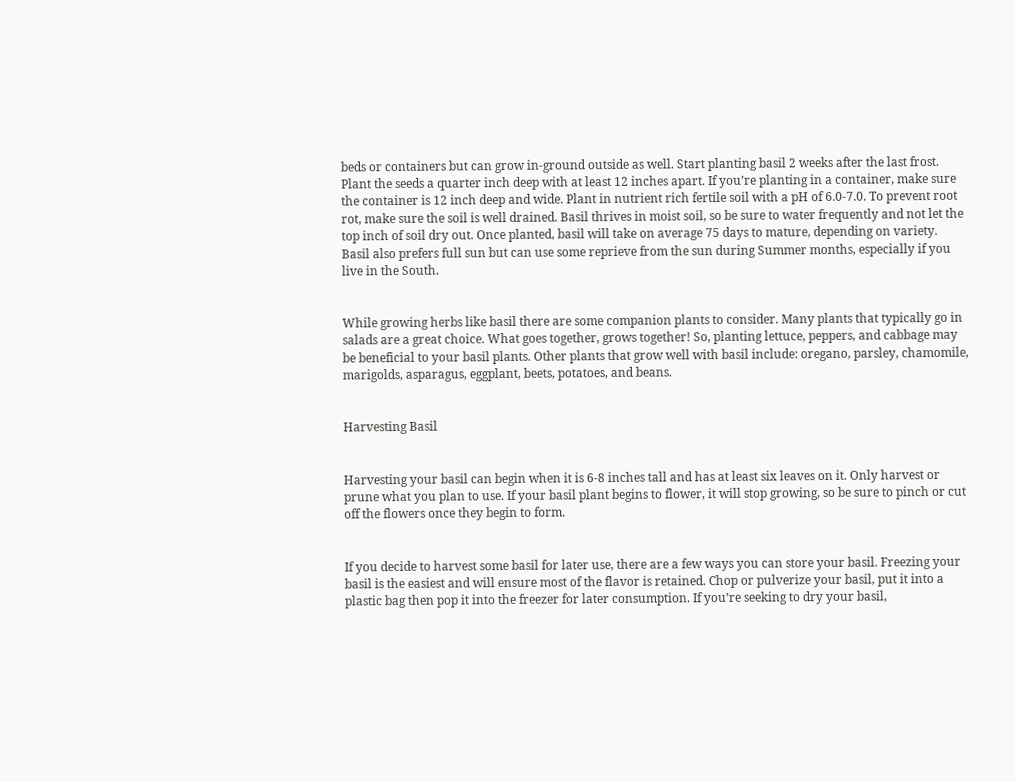beds or containers but can grow in-ground outside as well. Start planting basil 2 weeks after the last frost. Plant the seeds a quarter inch deep with at least 12 inches apart. If you’re planting in a container, make sure the container is 12 inch deep and wide. Plant in nutrient rich fertile soil with a pH of 6.0-7.0. To prevent root rot, make sure the soil is well drained. Basil thrives in moist soil, so be sure to water frequently and not let the top inch of soil dry out. Once planted, basil will take on average 75 days to mature, depending on variety. Basil also prefers full sun but can use some reprieve from the sun during Summer months, especially if you live in the South.


While growing herbs like basil there are some companion plants to consider. Many plants that typically go in salads are a great choice. What goes together, grows together! So, planting lettuce, peppers, and cabbage may be beneficial to your basil plants. Other plants that grow well with basil include: oregano, parsley, chamomile, marigolds, asparagus, eggplant, beets, potatoes, and beans.


Harvesting Basil


Harvesting your basil can begin when it is 6-8 inches tall and has at least six leaves on it. Only harvest or prune what you plan to use. If your basil plant begins to flower, it will stop growing, so be sure to pinch or cut off the flowers once they begin to form.


If you decide to harvest some basil for later use, there are a few ways you can store your basil. Freezing your basil is the easiest and will ensure most of the flavor is retained. Chop or pulverize your basil, put it into a plastic bag then pop it into the freezer for later consumption. If you’re seeking to dry your basil,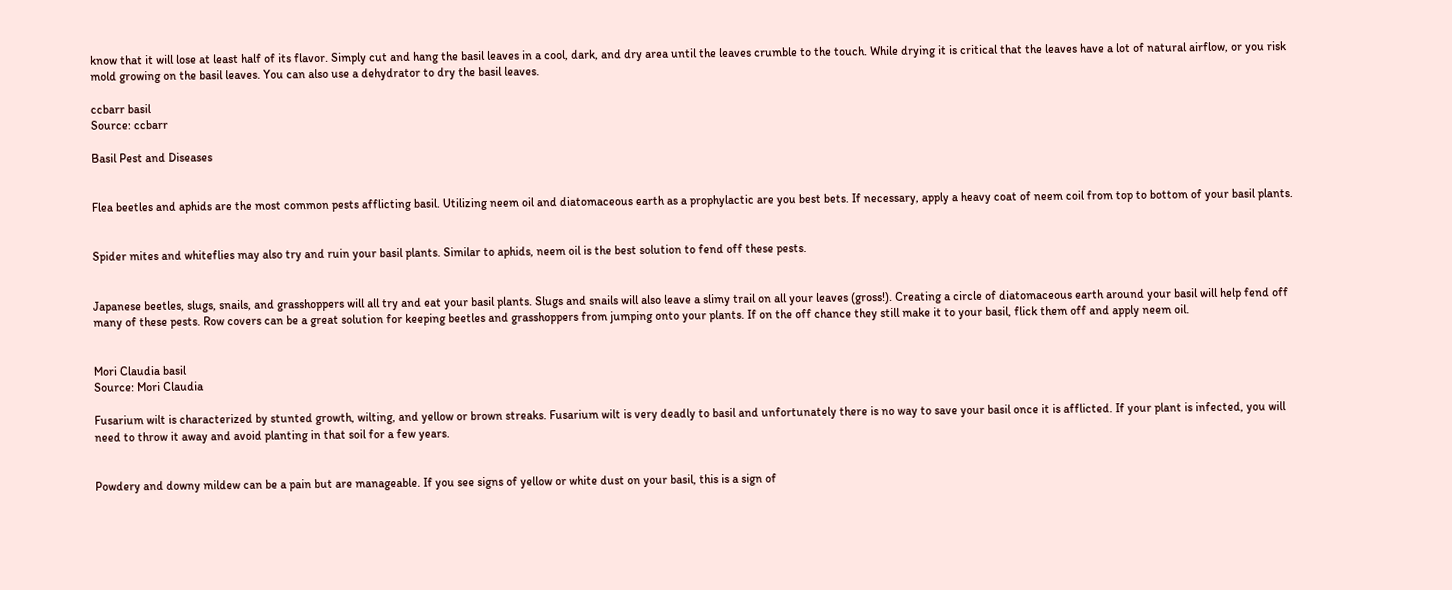know that it will lose at least half of its flavor. Simply cut and hang the basil leaves in a cool, dark, and dry area until the leaves crumble to the touch. While drying it is critical that the leaves have a lot of natural airflow, or you risk mold growing on the basil leaves. You can also use a dehydrator to dry the basil leaves.

ccbarr basil
Source: ccbarr

Basil Pest and Diseases


Flea beetles and aphids are the most common pests afflicting basil. Utilizing neem oil and diatomaceous earth as a prophylactic are you best bets. If necessary, apply a heavy coat of neem coil from top to bottom of your basil plants.


Spider mites and whiteflies may also try and ruin your basil plants. Similar to aphids, neem oil is the best solution to fend off these pests.


Japanese beetles, slugs, snails, and grasshoppers will all try and eat your basil plants. Slugs and snails will also leave a slimy trail on all your leaves (gross!). Creating a circle of diatomaceous earth around your basil will help fend off many of these pests. Row covers can be a great solution for keeping beetles and grasshoppers from jumping onto your plants. If on the off chance they still make it to your basil, flick them off and apply neem oil.


Mori Claudia basil
Source: Mori Claudia

Fusarium wilt is characterized by stunted growth, wilting, and yellow or brown streaks. Fusarium wilt is very deadly to basil and unfortunately there is no way to save your basil once it is afflicted. If your plant is infected, you will need to throw it away and avoid planting in that soil for a few years.


Powdery and downy mildew can be a pain but are manageable. If you see signs of yellow or white dust on your basil, this is a sign of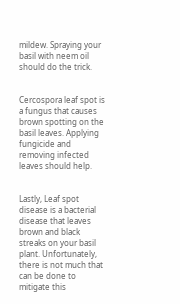mildew. Spraying your basil with neem oil should do the trick.


Cercospora leaf spot is a fungus that causes brown spotting on the basil leaves. Applying fungicide and removing infected leaves should help.


Lastly, Leaf spot disease is a bacterial disease that leaves brown and black streaks on your basil plant. Unfortunately, there is not much that can be done to mitigate this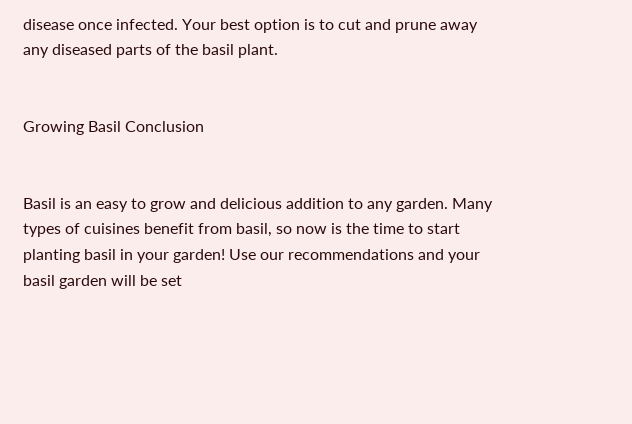disease once infected. Your best option is to cut and prune away any diseased parts of the basil plant.


Growing Basil Conclusion


Basil is an easy to grow and delicious addition to any garden. Many types of cuisines benefit from basil, so now is the time to start planting basil in your garden! Use our recommendations and your basil garden will be set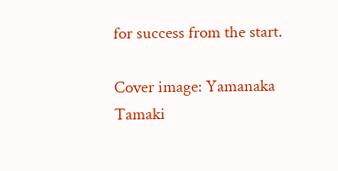for success from the start.

Cover image: Yamanaka Tamaki